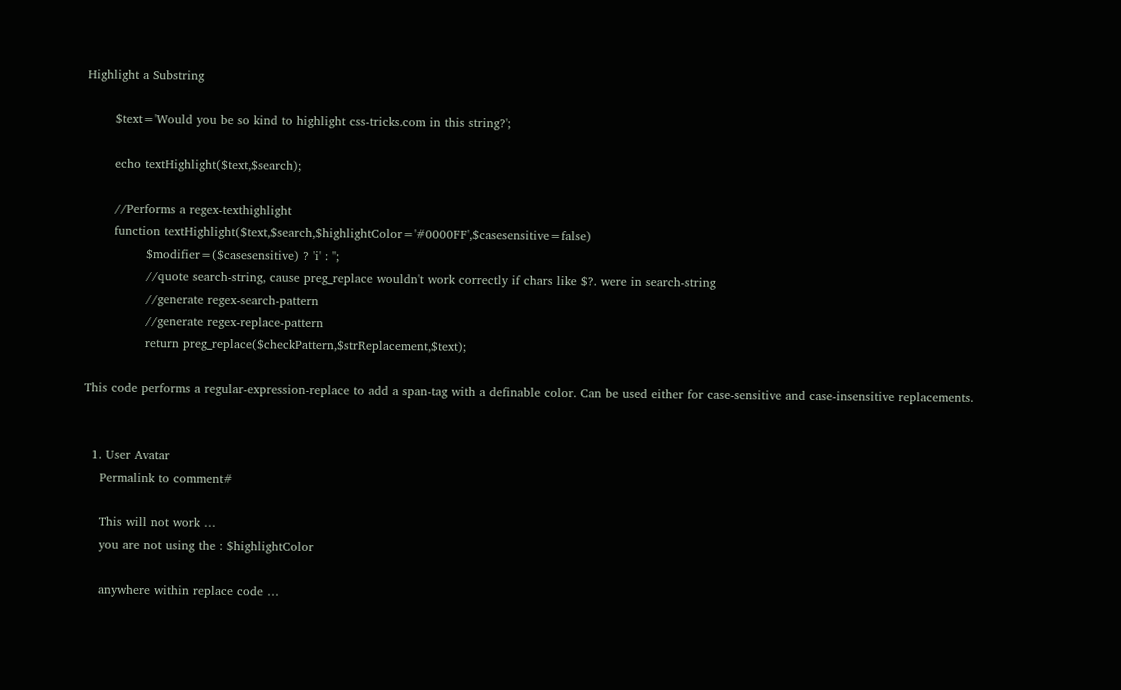Highlight a Substring

       $text='Would you be so kind to highlight css-tricks.com in this string?';

       echo textHighlight($text,$search);

       //Performs a regex-texthighlight
       function textHighlight($text,$search,$highlightColor='#0000FF',$casesensitive=false)
               $modifier=($casesensitive) ? 'i' : '';
               //quote search-string, cause preg_replace wouldn't work correctly if chars like $?. were in search-string
               //generate regex-search-pattern
               //generate regex-replace-pattern
               return preg_replace($checkPattern,$strReplacement,$text);

This code performs a regular-expression-replace to add a span-tag with a definable color. Can be used either for case-sensitive and case-insensitive replacements.


  1. User Avatar
    Permalink to comment#

    This will not work …
    you are not using the : $highlightColor

    anywhere within replace code …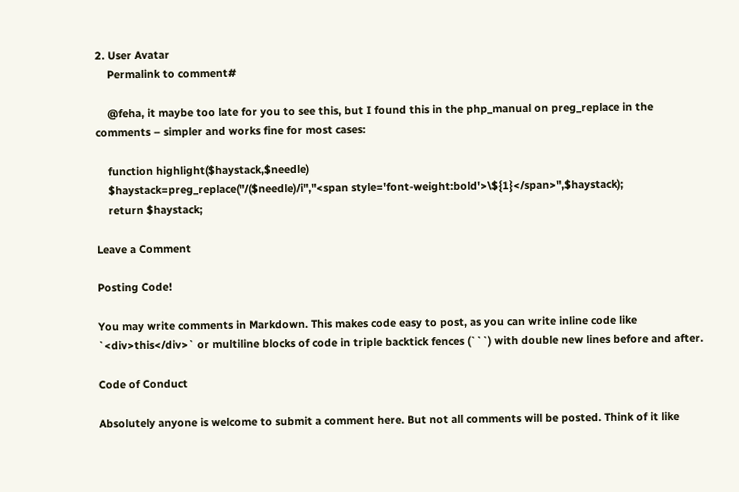2. User Avatar
    Permalink to comment#

    @feha, it maybe too late for you to see this, but I found this in the php_manual on preg_replace in the comments – simpler and works fine for most cases:

    function highlight($haystack,$needle)
    $haystack=preg_replace("/($needle)/i","<span style='font-weight:bold'>\${1}</span>",$haystack);
    return $haystack;

Leave a Comment

Posting Code!

You may write comments in Markdown. This makes code easy to post, as you can write inline code like `<div>this</div>` or multiline blocks of code in triple backtick fences (```) with double new lines before and after.

Code of Conduct

Absolutely anyone is welcome to submit a comment here. But not all comments will be posted. Think of it like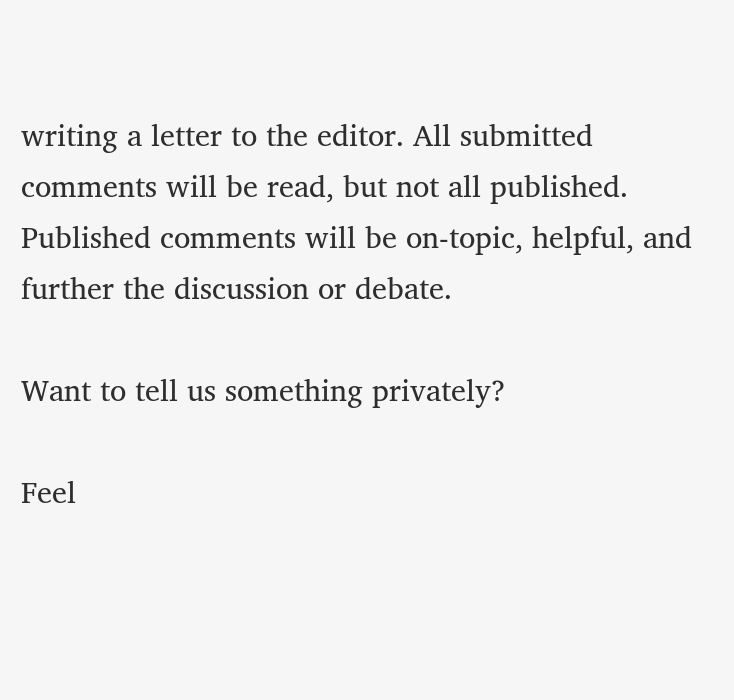writing a letter to the editor. All submitted comments will be read, but not all published. Published comments will be on-topic, helpful, and further the discussion or debate.

Want to tell us something privately?

Feel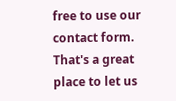free to use our contact form. That's a great place to let us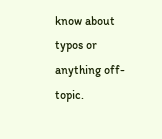know about typos or anything off-topic.